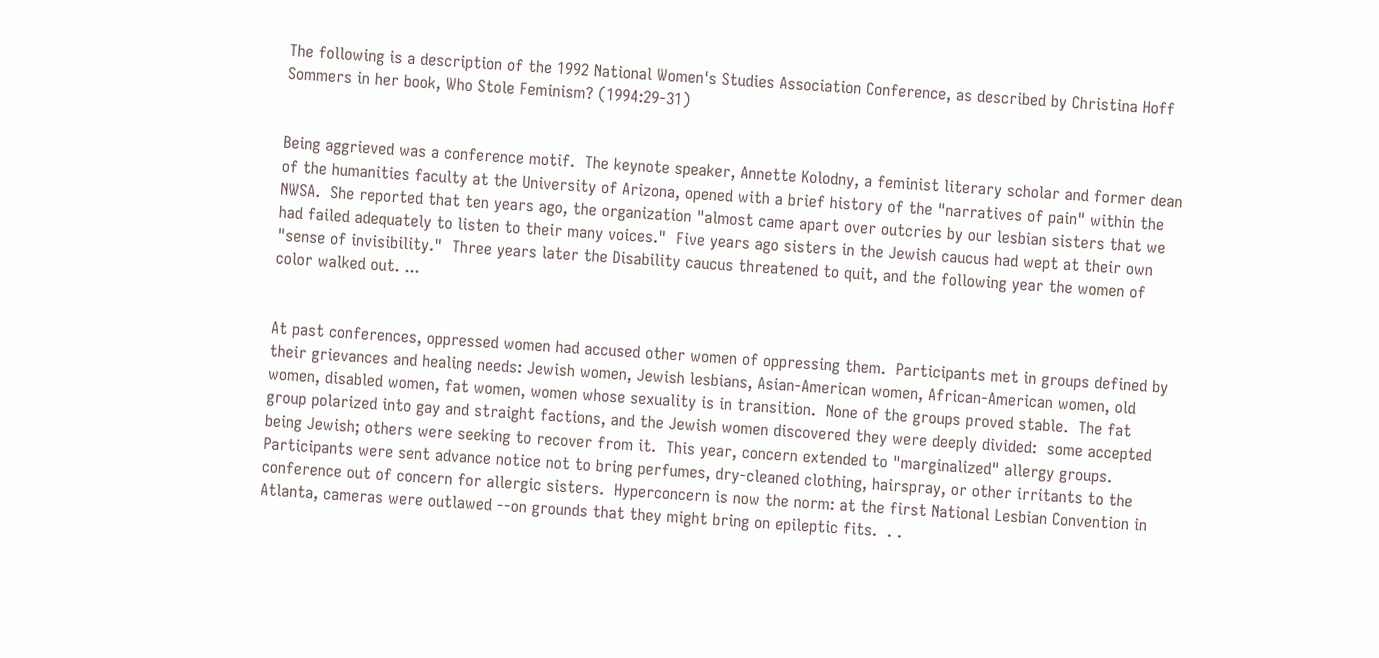The following is a description of the 1992 National Women's Studies Association Conference, as described by Christina Hoff Sommers in her book, Who Stole Feminism? (1994:29-31)


Being aggrieved was a conference motif.  The keynote speaker, Annette Kolodny, a feminist literary scholar and former dean of the humanities faculty at the University of Arizona, opened with a brief history of the "narratives of pain" within the NWSA.  She reported that ten years ago, the organization "almost came apart over outcries by our lesbian sisters that we had failed adequately to listen to their many voices."  Five years ago sisters in the Jewish caucus had wept at their own "sense of invisibility."  Three years later the Disability caucus threatened to quit, and the following year the women of color walked out. ...


At past conferences, oppressed women had accused other women of oppressing them.  Participants met in groups defined by their grievances and healing needs: Jewish women, Jewish lesbians, Asian-American women, African-American women, old women, disabled women, fat women, women whose sexuality is in transition.  None of the groups proved stable.  The fat group polarized into gay and straight factions, and the Jewish women discovered they were deeply divided:  some accepted being Jewish; others were seeking to recover from it.  This year, concern extended to "marginalized" allergy groups.  Participants were sent advance notice not to bring perfumes, dry-cleaned clothing, hairspray, or other irritants to the conference out of concern for allergic sisters.  Hyperconcern is now the norm: at the first National Lesbian Convention in Atlanta, cameras were outlawed --on grounds that they might bring on epileptic fits.  . .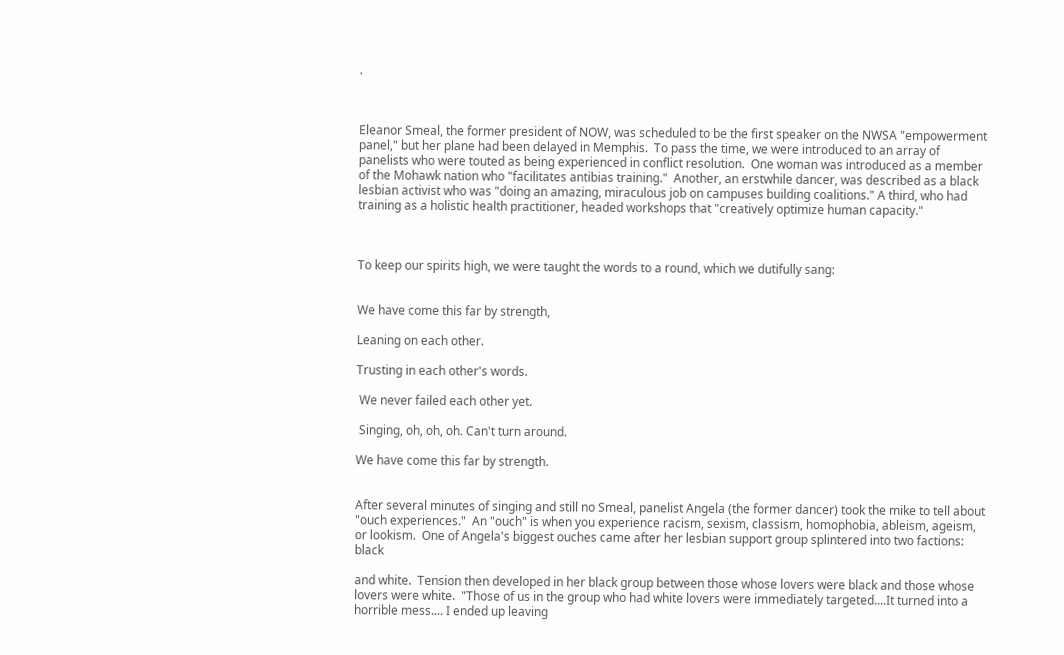.



Eleanor Smeal, the former president of NOW, was scheduled to be the first speaker on the NWSA "empowerment panel," but her plane had been delayed in Memphis.  To pass the time, we were introduced to an array of panelists who were touted as being experienced in conflict resolution.  One woman was introduced as a member of the Mohawk nation who "facilitates antibias training."  Another, an erstwhile dancer, was described as a black lesbian activist who was "doing an amazing, miraculous job on campuses building coalitions." A third, who had training as a holistic health practitioner, headed workshops that "creatively optimize human capacity."



To keep our spirits high, we were taught the words to a round, which we dutifully sang:


We have come this far by strength,

Leaning on each other.

Trusting in each other's words.

 We never failed each other yet.

 Singing, oh, oh, oh. Can't turn around.

We have come this far by strength.


After several minutes of singing and still no Smeal, panelist Angela (the former dancer) took the mike to tell about "ouch experiences."  An "ouch" is when you experience racism, sexism, classism, homophobia, ableism, ageism, or lookism.  One of Angela's biggest ouches came after her lesbian support group splintered into two factions: black

and white.  Tension then developed in her black group between those whose lovers were black and those whose lovers were white.  "Those of us in the group who had white lovers were immediately targeted....It turned into a horrible mess.... I ended up leaving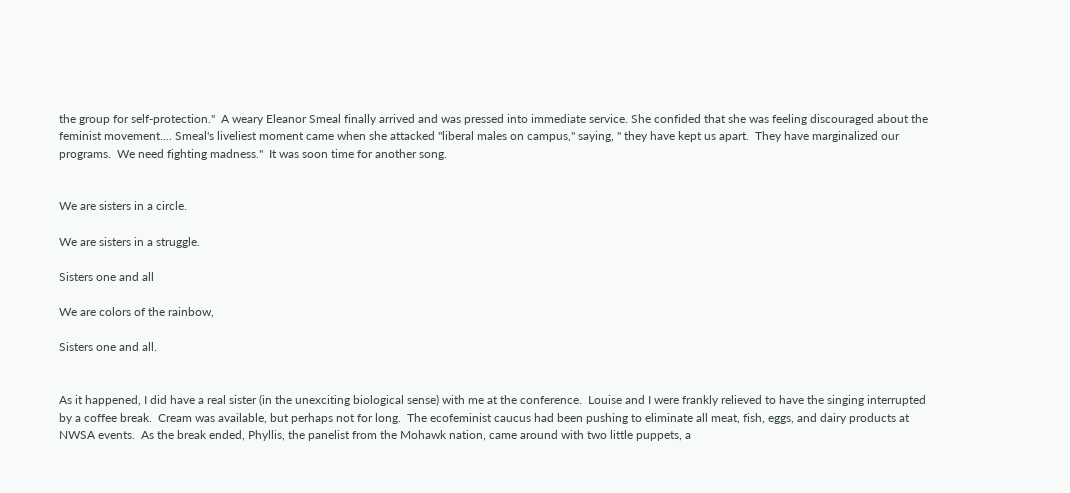the group for self-protection."  A weary Eleanor Smeal finally arrived and was pressed into immediate service. She confided that she was feeling discouraged about the feminist movement.... Smeal's liveliest moment came when she attacked "liberal males on campus," saying, " they have kept us apart.  They have marginalized our programs.  We need fighting madness."  It was soon time for another song.


We are sisters in a circle.

We are sisters in a struggle.

Sisters one and all

We are colors of the rainbow,

Sisters one and all.


As it happened, I did have a real sister (in the unexciting biological sense) with me at the conference.  Louise and I were frankly relieved to have the singing interrupted by a coffee break.  Cream was available, but perhaps not for long.  The ecofeminist caucus had been pushing to eliminate all meat, fish, eggs, and dairy products at NWSA events.  As the break ended, Phyllis, the panelist from the Mohawk nation, came around with two little puppets, a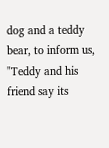dog and a teddy bear, to inform us, "Teddy and his friend say its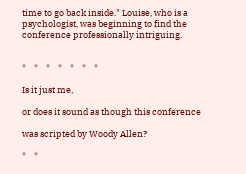time to go back inside." Louise, who is a psychologist, was beginning to find the conference professionally intriguing.


*    *    *    *    *    *    *

Is it just me,

or does it sound as though this conference

was scripted by Woody Allen?

*    *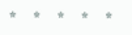*    *    *    *    *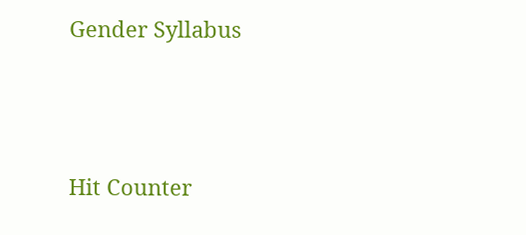Gender Syllabus





Hit Counter